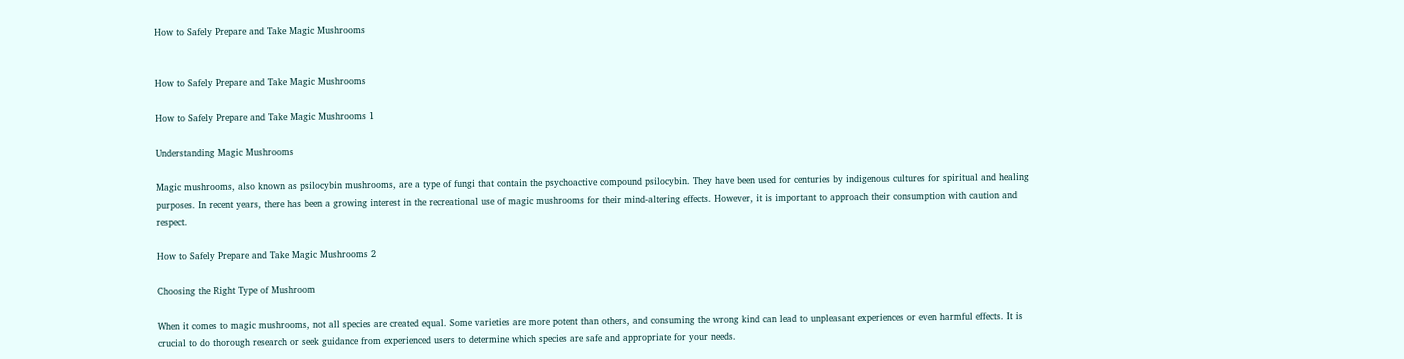How to Safely Prepare and Take Magic Mushrooms


How to Safely Prepare and Take Magic Mushrooms

How to Safely Prepare and Take Magic Mushrooms 1

Understanding Magic Mushrooms

Magic mushrooms, also known as psilocybin mushrooms, are a type of fungi that contain the psychoactive compound psilocybin. They have been used for centuries by indigenous cultures for spiritual and healing purposes. In recent years, there has been a growing interest in the recreational use of magic mushrooms for their mind-altering effects. However, it is important to approach their consumption with caution and respect.

How to Safely Prepare and Take Magic Mushrooms 2

Choosing the Right Type of Mushroom

When it comes to magic mushrooms, not all species are created equal. Some varieties are more potent than others, and consuming the wrong kind can lead to unpleasant experiences or even harmful effects. It is crucial to do thorough research or seek guidance from experienced users to determine which species are safe and appropriate for your needs.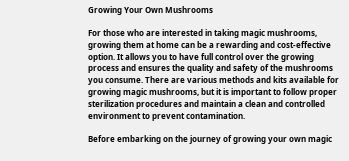Growing Your Own Mushrooms

For those who are interested in taking magic mushrooms, growing them at home can be a rewarding and cost-effective option. It allows you to have full control over the growing process and ensures the quality and safety of the mushrooms you consume. There are various methods and kits available for growing magic mushrooms, but it is important to follow proper sterilization procedures and maintain a clean and controlled environment to prevent contamination.

Before embarking on the journey of growing your own magic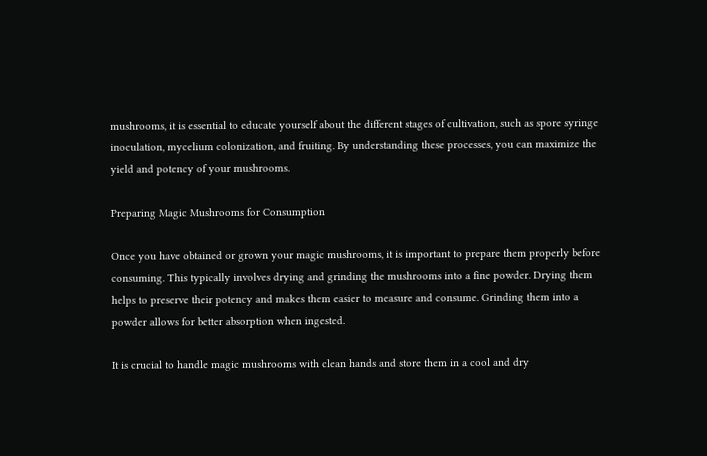mushrooms, it is essential to educate yourself about the different stages of cultivation, such as spore syringe inoculation, mycelium colonization, and fruiting. By understanding these processes, you can maximize the yield and potency of your mushrooms.

Preparing Magic Mushrooms for Consumption

Once you have obtained or grown your magic mushrooms, it is important to prepare them properly before consuming. This typically involves drying and grinding the mushrooms into a fine powder. Drying them helps to preserve their potency and makes them easier to measure and consume. Grinding them into a powder allows for better absorption when ingested.

It is crucial to handle magic mushrooms with clean hands and store them in a cool and dry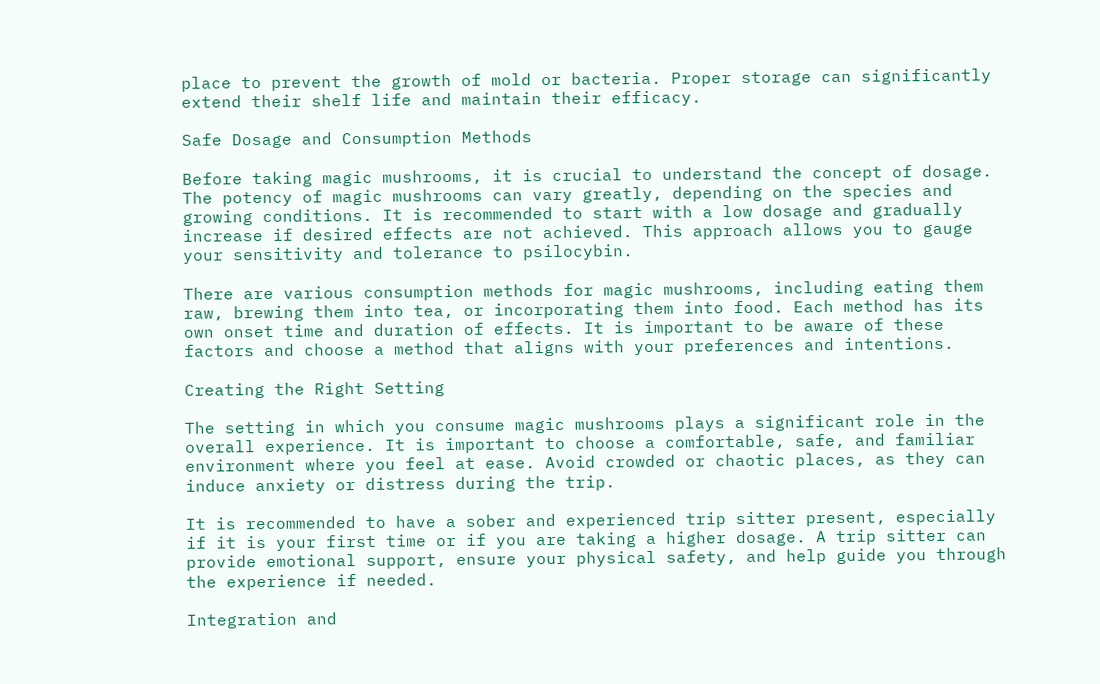place to prevent the growth of mold or bacteria. Proper storage can significantly extend their shelf life and maintain their efficacy.

Safe Dosage and Consumption Methods

Before taking magic mushrooms, it is crucial to understand the concept of dosage. The potency of magic mushrooms can vary greatly, depending on the species and growing conditions. It is recommended to start with a low dosage and gradually increase if desired effects are not achieved. This approach allows you to gauge your sensitivity and tolerance to psilocybin.

There are various consumption methods for magic mushrooms, including eating them raw, brewing them into tea, or incorporating them into food. Each method has its own onset time and duration of effects. It is important to be aware of these factors and choose a method that aligns with your preferences and intentions.

Creating the Right Setting

The setting in which you consume magic mushrooms plays a significant role in the overall experience. It is important to choose a comfortable, safe, and familiar environment where you feel at ease. Avoid crowded or chaotic places, as they can induce anxiety or distress during the trip.

It is recommended to have a sober and experienced trip sitter present, especially if it is your first time or if you are taking a higher dosage. A trip sitter can provide emotional support, ensure your physical safety, and help guide you through the experience if needed.

Integration and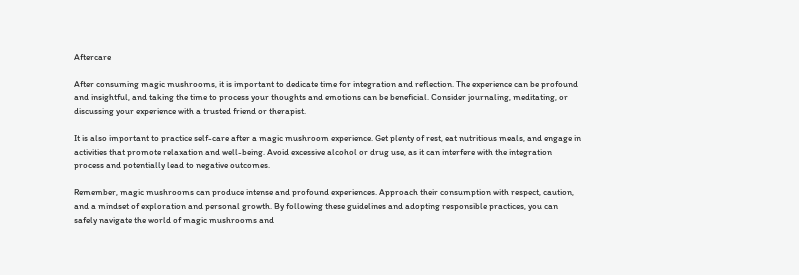Aftercare

After consuming magic mushrooms, it is important to dedicate time for integration and reflection. The experience can be profound and insightful, and taking the time to process your thoughts and emotions can be beneficial. Consider journaling, meditating, or discussing your experience with a trusted friend or therapist.

It is also important to practice self-care after a magic mushroom experience. Get plenty of rest, eat nutritious meals, and engage in activities that promote relaxation and well-being. Avoid excessive alcohol or drug use, as it can interfere with the integration process and potentially lead to negative outcomes.

Remember, magic mushrooms can produce intense and profound experiences. Approach their consumption with respect, caution, and a mindset of exploration and personal growth. By following these guidelines and adopting responsible practices, you can safely navigate the world of magic mushrooms and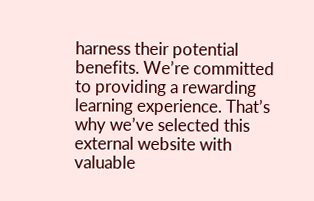harness their potential benefits. We’re committed to providing a rewarding learning experience. That’s why we’ve selected this external website with valuable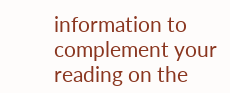information to complement your reading on the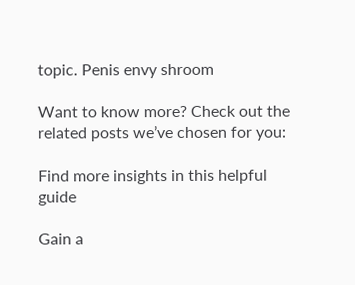topic. Penis envy shroom

Want to know more? Check out the related posts we’ve chosen for you:

Find more insights in this helpful guide

Gain a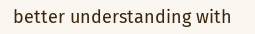better understanding with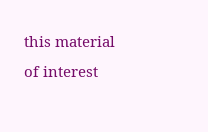this material of interest